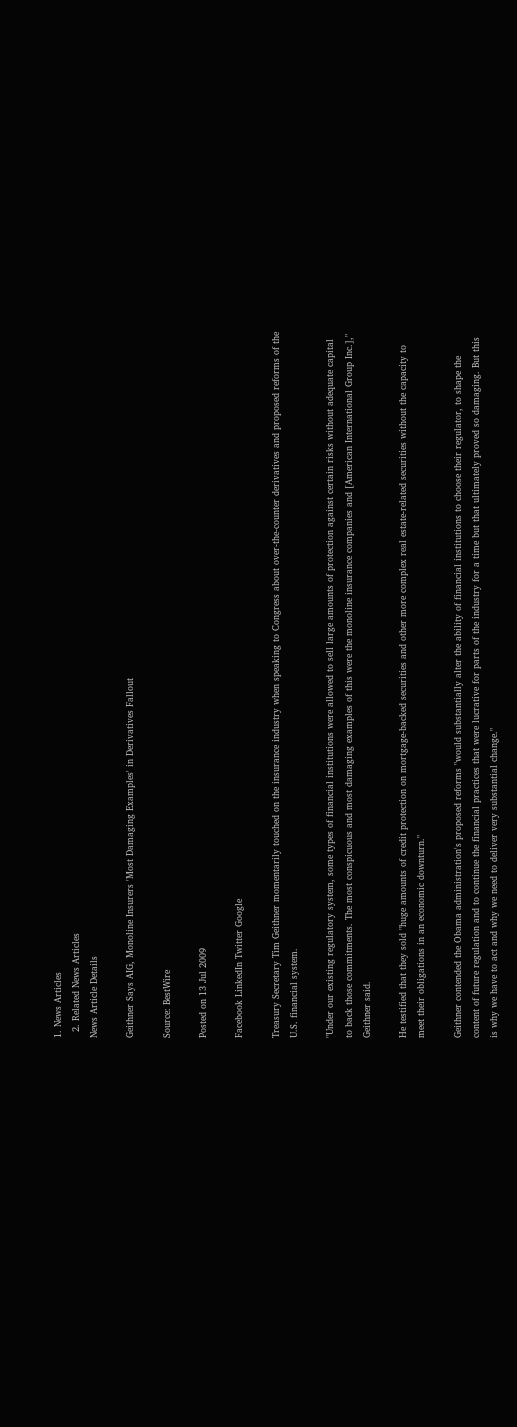1. News Articles
  2. Related News Articles
News Article Details

Geithner Says AIG, Monoline Insurers 'Most Damaging Examples' in Derivatives Fallout

Source: BestWire

Posted on 13 Jul 2009

Facebook LinkedIn Twitter Google

Treasury Secretary Tim Geithner momentarily touched on the insurance industry when speaking to Congress about over-the-counter derivatives and proposed reforms of the U.S. financial system.

"Under our existing regulatory system, some types of financial institutions were allowed to sell large amounts of protection against certain risks without adequate capital to back those commitments. The most conspicuous and most damaging examples of this were the monoline insurance companies and [American International Group Inc.]," Geithner said.

He testified that they sold "huge amounts of credit protection on mortgage-backed securities and other more complex real estate-related securities without the capacity to meet their obligations in an economic downturn."

Geithner contended the Obama administration's proposed reforms "would substantially alter the ability of financial institutions to choose their regulator, to shape the content of future regulation and to continue the financial practices that were lucrative for parts of the industry for a time but that ultimately proved so damaging. But this is why we have to act and why we need to deliver very substantial change."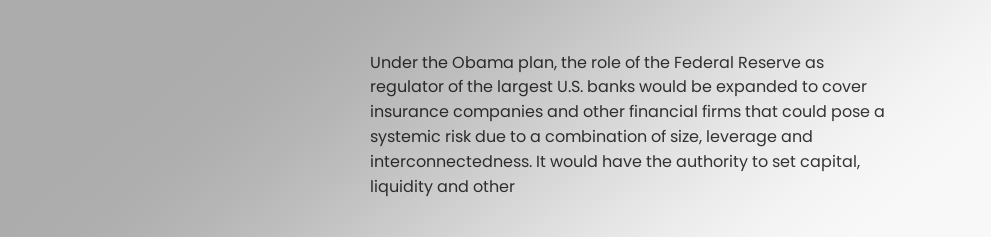Under the Obama plan, the role of the Federal Reserve as regulator of the largest U.S. banks would be expanded to cover insurance companies and other financial firms that could pose a systemic risk due to a combination of size, leverage and interconnectedness. It would have the authority to set capital, liquidity and other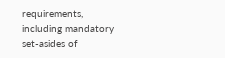requirements, including mandatory set-asides of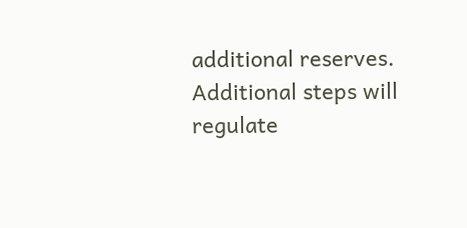additional reserves. Additional steps will regulate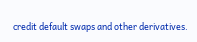credit default swaps and other derivatives.